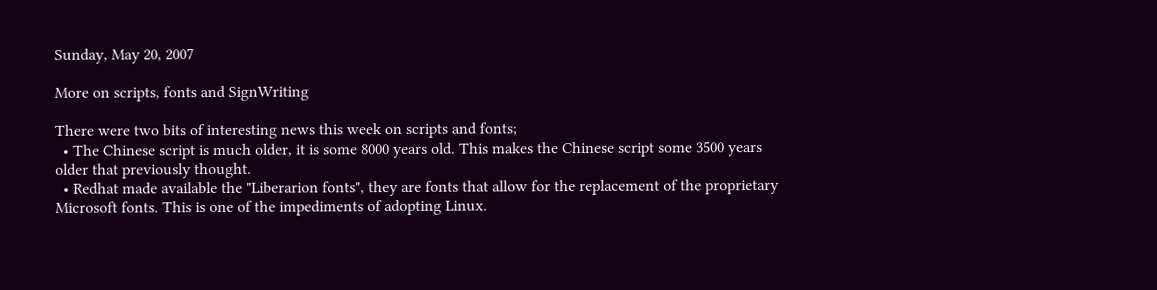Sunday, May 20, 2007

More on scripts, fonts and SignWriting

There were two bits of interesting news this week on scripts and fonts;
  • The Chinese script is much older, it is some 8000 years old. This makes the Chinese script some 3500 years older that previously thought.
  • Redhat made available the "Liberarion fonts", they are fonts that allow for the replacement of the proprietary Microsoft fonts. This is one of the impediments of adopting Linux.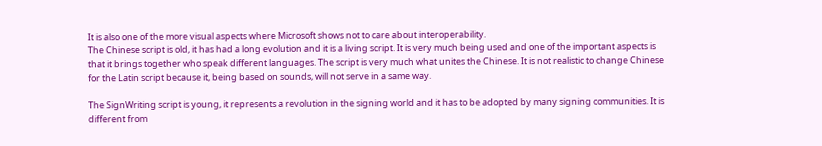It is also one of the more visual aspects where Microsoft shows not to care about interoperability.
The Chinese script is old, it has had a long evolution and it is a living script. It is very much being used and one of the important aspects is that it brings together who speak different languages. The script is very much what unites the Chinese. It is not realistic to change Chinese for the Latin script because it, being based on sounds, will not serve in a same way.

The SignWriting script is young, it represents a revolution in the signing world and it has to be adopted by many signing communities. It is different from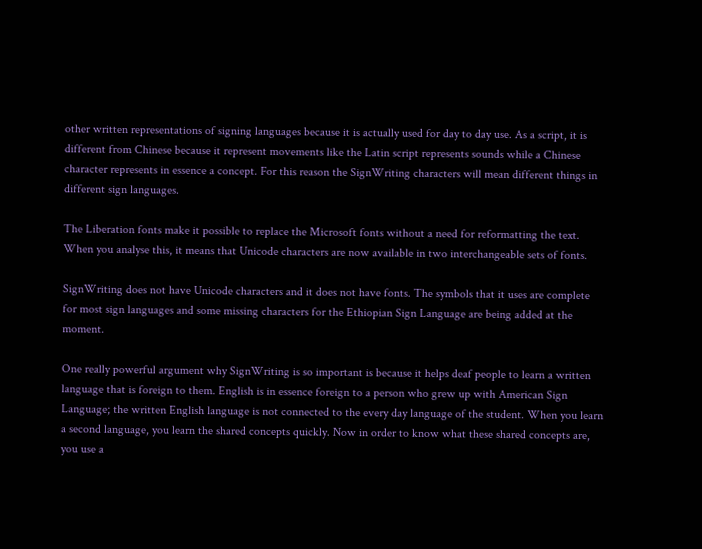other written representations of signing languages because it is actually used for day to day use. As a script, it is different from Chinese because it represent movements like the Latin script represents sounds while a Chinese character represents in essence a concept. For this reason the SignWriting characters will mean different things in different sign languages.

The Liberation fonts make it possible to replace the Microsoft fonts without a need for reformatting the text. When you analyse this, it means that Unicode characters are now available in two interchangeable sets of fonts.

SignWriting does not have Unicode characters and it does not have fonts. The symbols that it uses are complete for most sign languages and some missing characters for the Ethiopian Sign Language are being added at the moment.

One really powerful argument why SignWriting is so important is because it helps deaf people to learn a written language that is foreign to them. English is in essence foreign to a person who grew up with American Sign Language; the written English language is not connected to the every day language of the student. When you learn a second language, you learn the shared concepts quickly. Now in order to know what these shared concepts are, you use a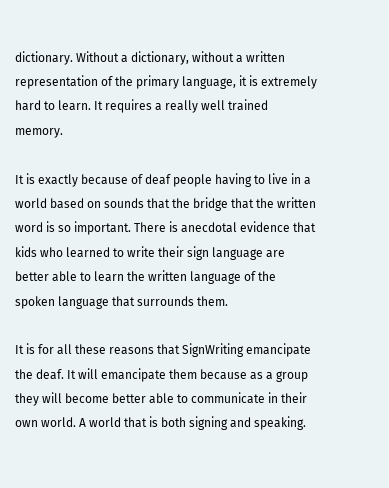dictionary. Without a dictionary, without a written representation of the primary language, it is extremely hard to learn. It requires a really well trained memory.

It is exactly because of deaf people having to live in a world based on sounds that the bridge that the written word is so important. There is anecdotal evidence that kids who learned to write their sign language are better able to learn the written language of the spoken language that surrounds them.

It is for all these reasons that SignWriting emancipate the deaf. It will emancipate them because as a group they will become better able to communicate in their own world. A world that is both signing and speaking.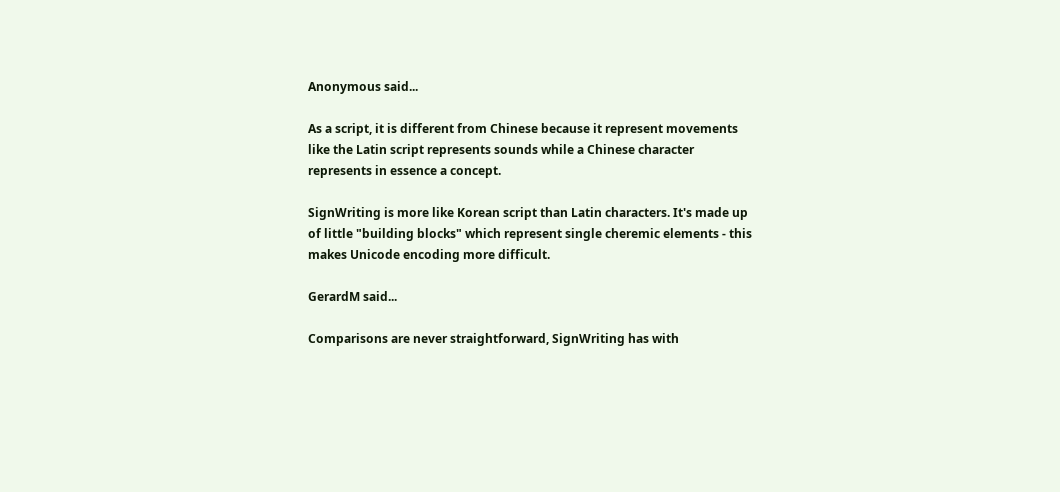Anonymous said...

As a script, it is different from Chinese because it represent movements like the Latin script represents sounds while a Chinese character represents in essence a concept.

SignWriting is more like Korean script than Latin characters. It's made up of little "building blocks" which represent single cheremic elements - this makes Unicode encoding more difficult.

GerardM said...

Comparisons are never straightforward, SignWriting has with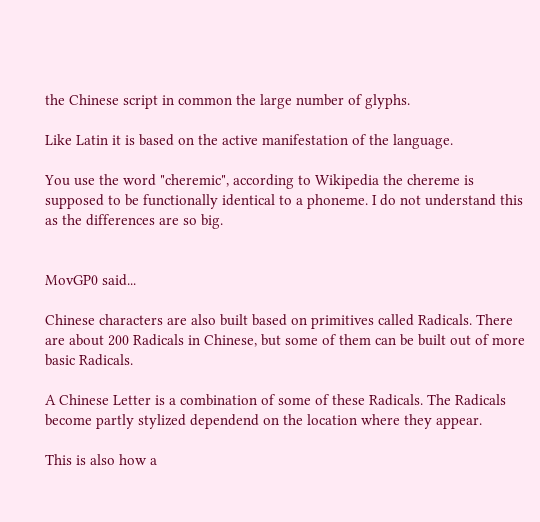the Chinese script in common the large number of glyphs.

Like Latin it is based on the active manifestation of the language.

You use the word "cheremic", according to Wikipedia the chereme is supposed to be functionally identical to a phoneme. I do not understand this as the differences are so big.


MovGP0 said...

Chinese characters are also built based on primitives called Radicals. There are about 200 Radicals in Chinese, but some of them can be built out of more basic Radicals.

A Chinese Letter is a combination of some of these Radicals. The Radicals become partly stylized dependend on the location where they appear.

This is also how a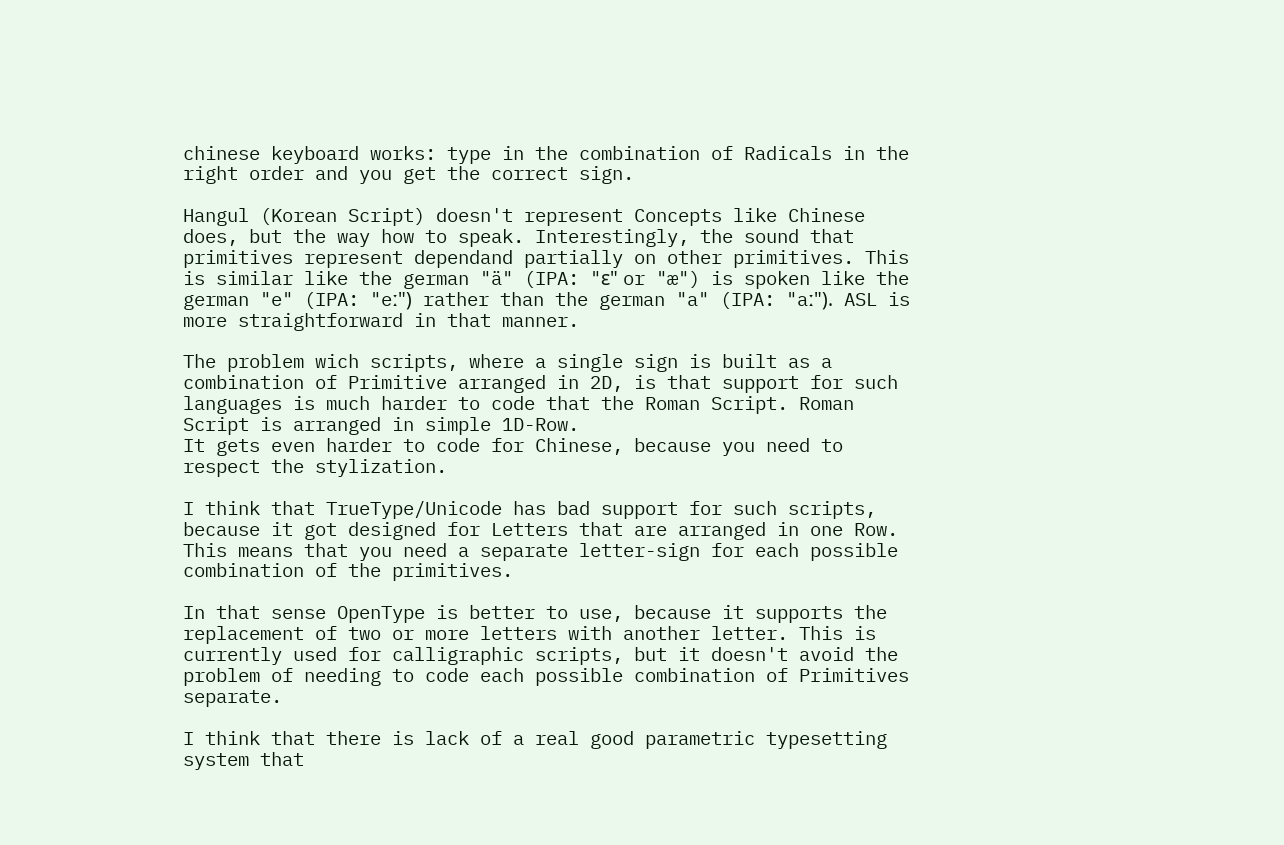chinese keyboard works: type in the combination of Radicals in the right order and you get the correct sign.

Hangul (Korean Script) doesn't represent Concepts like Chinese does, but the way how to speak. Interestingly, the sound that primitives represent dependand partially on other primitives. This is similar like the german "ä" (IPA: "ɛ" or "æ") is spoken like the german "e" (IPA: "eː") rather than the german "a" (IPA: "aː"). ASL is more straightforward in that manner.

The problem wich scripts, where a single sign is built as a combination of Primitive arranged in 2D, is that support for such languages is much harder to code that the Roman Script. Roman Script is arranged in simple 1D-Row.
It gets even harder to code for Chinese, because you need to respect the stylization.

I think that TrueType/Unicode has bad support for such scripts, because it got designed for Letters that are arranged in one Row. This means that you need a separate letter-sign for each possible combination of the primitives.

In that sense OpenType is better to use, because it supports the replacement of two or more letters with another letter. This is currently used for calligraphic scripts, but it doesn't avoid the problem of needing to code each possible combination of Primitives separate.

I think that there is lack of a real good parametric typesetting system that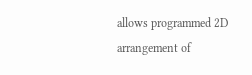allows programmed 2D arrangement of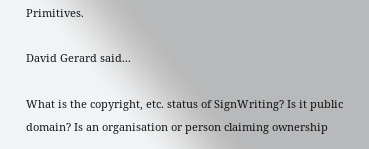Primitives.

David Gerard said...

What is the copyright, etc. status of SignWriting? Is it public domain? Is an organisation or person claiming ownership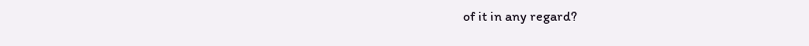of it in any regard?